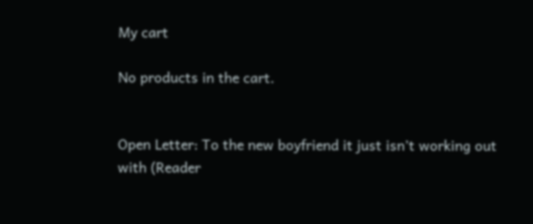My cart

No products in the cart.


Open Letter: To the new boyfriend it just isn’t working out with (Reader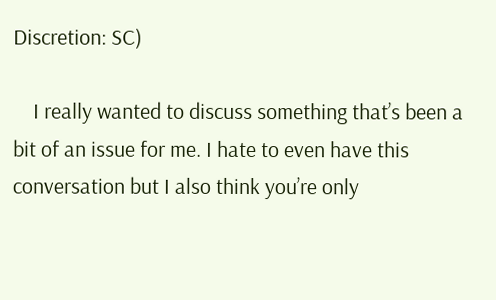Discretion: SC)

    I really wanted to discuss something that’s been a bit of an issue for me. I hate to even have this conversation but I also think you’re only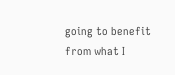going to benefit from what I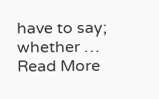have to say; whether … Read More